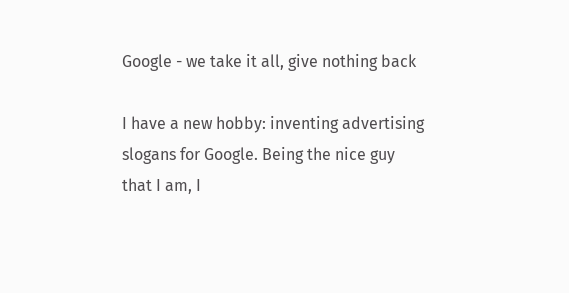Google - we take it all, give nothing back

I have a new hobby: inventing advertising slogans for Google. Being the nice guy
that I am, I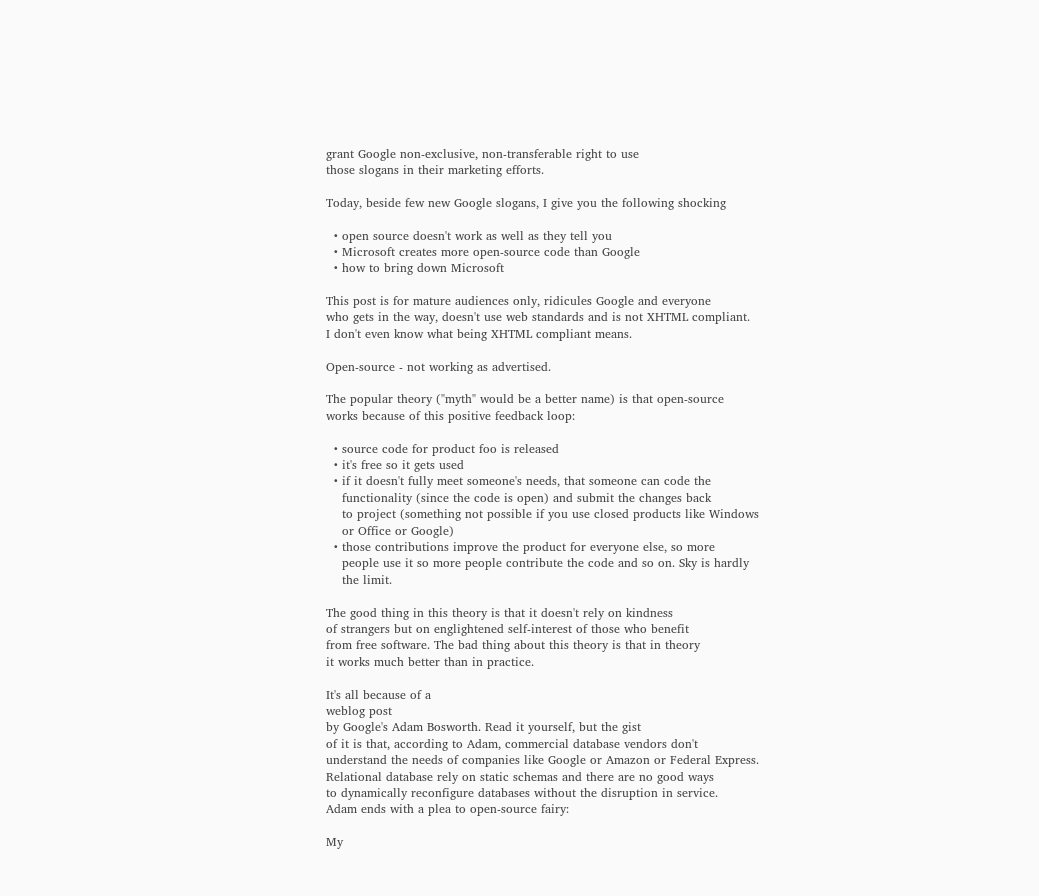grant Google non-exclusive, non-transferable right to use
those slogans in their marketing efforts.

Today, beside few new Google slogans, I give you the following shocking

  • open source doesn't work as well as they tell you
  • Microsoft creates more open-source code than Google
  • how to bring down Microsoft

This post is for mature audiences only, ridicules Google and everyone
who gets in the way, doesn't use web standards and is not XHTML compliant.
I don't even know what being XHTML compliant means.

Open-source - not working as advertised.

The popular theory ("myth" would be a better name) is that open-source
works because of this positive feedback loop:

  • source code for product foo is released
  • it's free so it gets used
  • if it doesn't fully meet someone's needs, that someone can code the
    functionality (since the code is open) and submit the changes back
    to project (something not possible if you use closed products like Windows
    or Office or Google)
  • those contributions improve the product for everyone else, so more
    people use it so more people contribute the code and so on. Sky is hardly
    the limit.

The good thing in this theory is that it doesn't rely on kindness
of strangers but on englightened self-interest of those who benefit
from free software. The bad thing about this theory is that in theory
it works much better than in practice.

It's all because of a
weblog post
by Google's Adam Bosworth. Read it yourself, but the gist
of it is that, according to Adam, commercial database vendors don't
understand the needs of companies like Google or Amazon or Federal Express.
Relational database rely on static schemas and there are no good ways
to dynamically reconfigure databases without the disruption in service.
Adam ends with a plea to open-source fairy:

My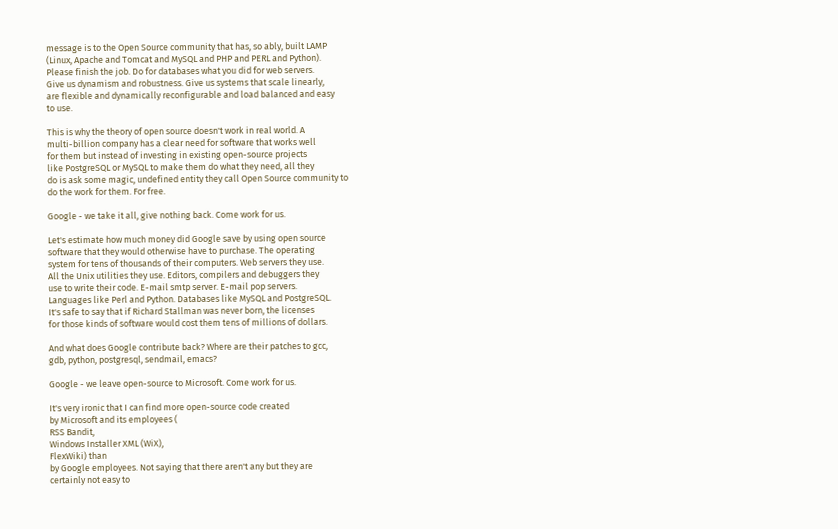message is to the Open Source community that has, so ably, built LAMP
(Linux, Apache and Tomcat and MySQL and PHP and PERL and Python).
Please finish the job. Do for databases what you did for web servers.
Give us dynamism and robustness. Give us systems that scale linearly,
are flexible and dynamically reconfigurable and load balanced and easy
to use.

This is why the theory of open source doesn't work in real world. A
multi-billion company has a clear need for software that works well
for them but instead of investing in existing open-source projects
like PostgreSQL or MySQL to make them do what they need, all they
do is ask some magic, undefined entity they call Open Source community to
do the work for them. For free.

Google - we take it all, give nothing back. Come work for us.

Let's estimate how much money did Google save by using open source
software that they would otherwise have to purchase. The operating
system for tens of thousands of their computers. Web servers they use.
All the Unix utilities they use. Editors, compilers and debuggers they
use to write their code. E-mail smtp server. E-mail pop servers.
Languages like Perl and Python. Databases like MySQL and PostgreSQL.
It's safe to say that if Richard Stallman was never born, the licenses
for those kinds of software would cost them tens of millions of dollars.

And what does Google contribute back? Where are their patches to gcc,
gdb, python, postgresql, sendmail, emacs?

Google - we leave open-source to Microsoft. Come work for us.

It's very ironic that I can find more open-source code created
by Microsoft and its employees (
RSS Bandit,
Windows Installer XML (WiX),
FlexWiki) than
by Google employees. Not saying that there aren't any but they are
certainly not easy to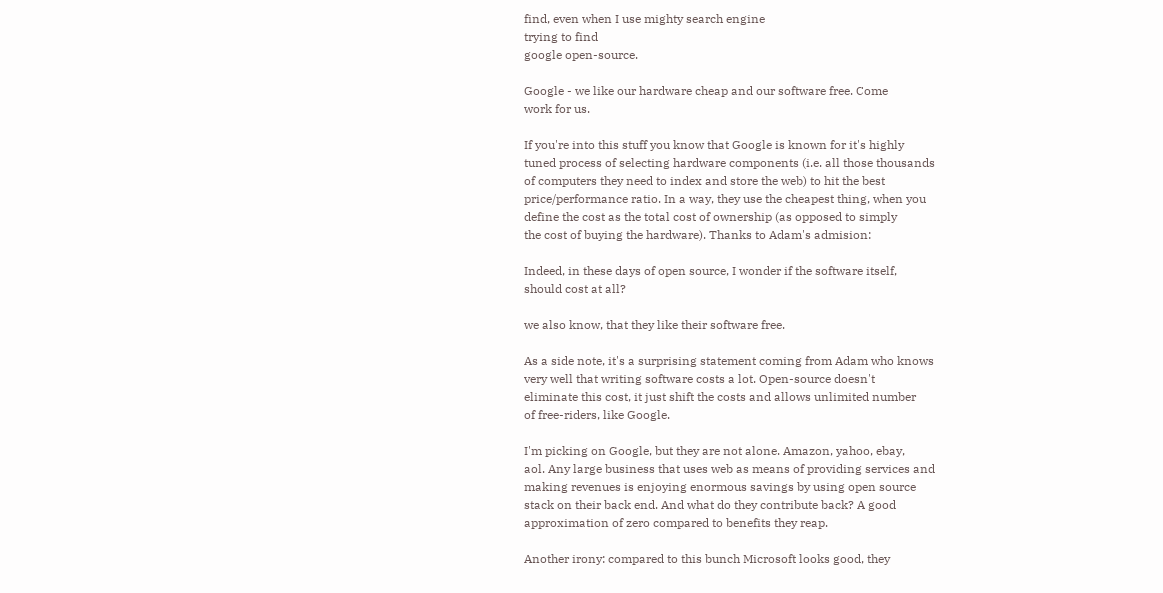find, even when I use mighty search engine
trying to find
google open-source.

Google - we like our hardware cheap and our software free. Come
work for us.

If you're into this stuff you know that Google is known for it's highly
tuned process of selecting hardware components (i.e. all those thousands
of computers they need to index and store the web) to hit the best
price/performance ratio. In a way, they use the cheapest thing, when you
define the cost as the total cost of ownership (as opposed to simply
the cost of buying the hardware). Thanks to Adam's admision:

Indeed, in these days of open source, I wonder if the software itself,
should cost at all?

we also know, that they like their software free.

As a side note, it's a surprising statement coming from Adam who knows
very well that writing software costs a lot. Open-source doesn't
eliminate this cost, it just shift the costs and allows unlimited number
of free-riders, like Google.

I'm picking on Google, but they are not alone. Amazon, yahoo, ebay,
aol. Any large business that uses web as means of providing services and
making revenues is enjoying enormous savings by using open source
stack on their back end. And what do they contribute back? A good
approximation of zero compared to benefits they reap.

Another irony: compared to this bunch Microsoft looks good, they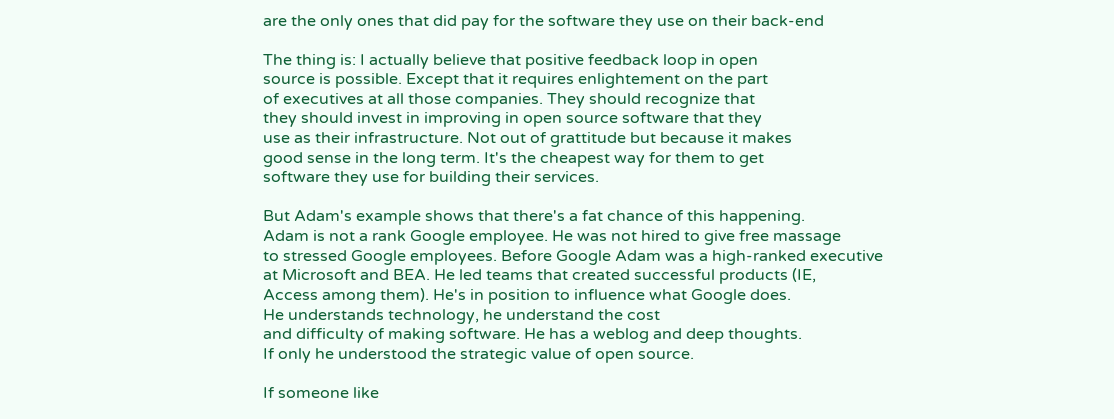are the only ones that did pay for the software they use on their back-end

The thing is: I actually believe that positive feedback loop in open
source is possible. Except that it requires enlightement on the part
of executives at all those companies. They should recognize that
they should invest in improving in open source software that they
use as their infrastructure. Not out of grattitude but because it makes
good sense in the long term. It's the cheapest way for them to get
software they use for building their services.

But Adam's example shows that there's a fat chance of this happening.
Adam is not a rank Google employee. He was not hired to give free massage
to stressed Google employees. Before Google Adam was a high-ranked executive
at Microsoft and BEA. He led teams that created successful products (IE,
Access among them). He's in position to influence what Google does.
He understands technology, he understand the cost
and difficulty of making software. He has a weblog and deep thoughts.
If only he understood the strategic value of open source.

If someone like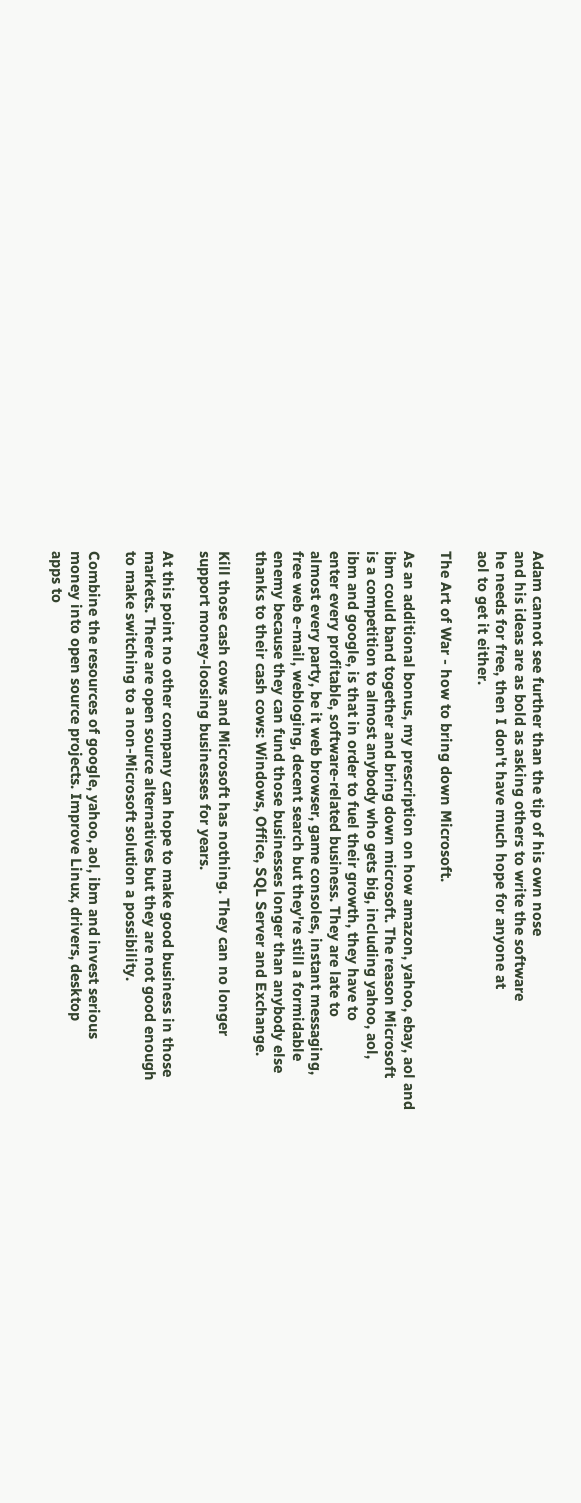Adam cannot see further than the tip of his own nose
and his ideas are as bold as asking others to write the software
he needs for free, then I don't have much hope for anyone at
aol to get it either.

The Art of War - how to bring down Microsoft.

As an additional bonus, my prescription on how amazon, yahoo, ebay, aol and
ibm could band together and bring down microsoft. The reason Microsoft
is a competition to almost anybody who gets big, including yahoo, aol,
ibm and google, is that in order to fuel their growth, they have to
enter every profitable, software-related business. They are late to
almost every party, be it web browser, game consoles, instant messaging,
free web e-mail, webloging, decent search but they're still a formidable
enemy because they can fund those businesses longer than anybody else
thanks to their cash cows: Windows, Office, SQL Server and Exchange.

Kill those cash cows and Microsoft has nothing. They can no longer
support money-loosing businesses for years.

At this point no other company can hope to make good business in those
markets. There are open source alternatives but they are not good enough
to make switching to a non-Microsoft solution a possibility.

Combine the resources of google, yahoo, aol, ibm and invest serious
money into open source projects. Improve Linux, drivers, desktop
apps to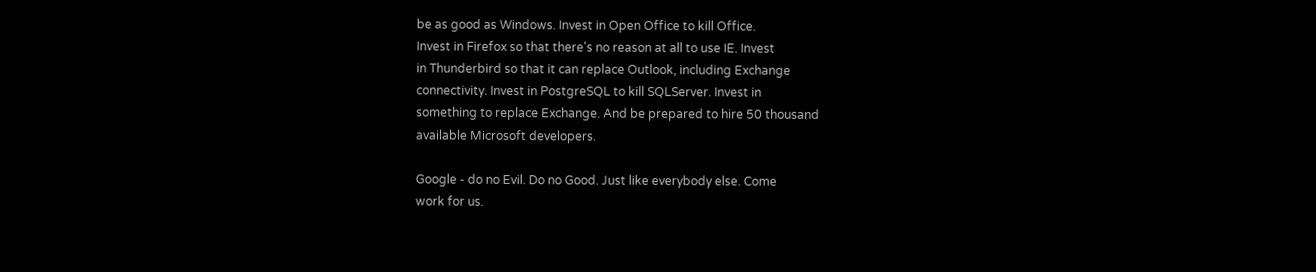be as good as Windows. Invest in Open Office to kill Office.
Invest in Firefox so that there's no reason at all to use IE. Invest
in Thunderbird so that it can replace Outlook, including Exchange
connectivity. Invest in PostgreSQL to kill SQLServer. Invest in
something to replace Exchange. And be prepared to hire 50 thousand
available Microsoft developers.

Google - do no Evil. Do no Good. Just like everybody else. Come
work for us.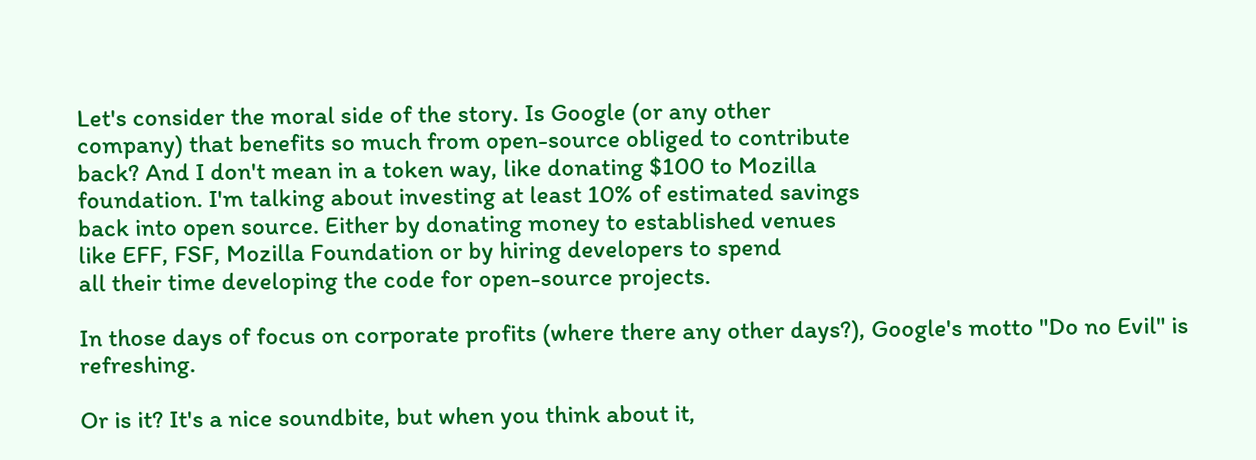Let's consider the moral side of the story. Is Google (or any other
company) that benefits so much from open-source obliged to contribute
back? And I don't mean in a token way, like donating $100 to Mozilla
foundation. I'm talking about investing at least 10% of estimated savings
back into open source. Either by donating money to established venues
like EFF, FSF, Mozilla Foundation or by hiring developers to spend
all their time developing the code for open-source projects.

In those days of focus on corporate profits (where there any other days?), Google's motto "Do no Evil" is refreshing.

Or is it? It's a nice soundbite, but when you think about it,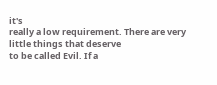it's
really a low requirement. There are very little things that deserve
to be called Evil. If a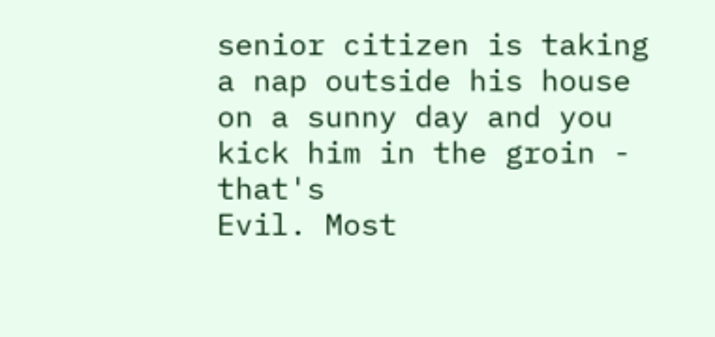senior citizen is taking a nap outside his house on a sunny day and you kick him in the groin - that's
Evil. Most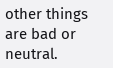other things are bad or neutral.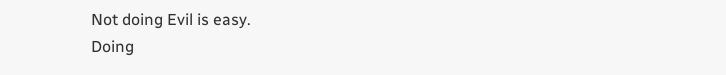Not doing Evil is easy.
Doing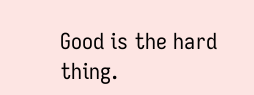Good is the hard thing.